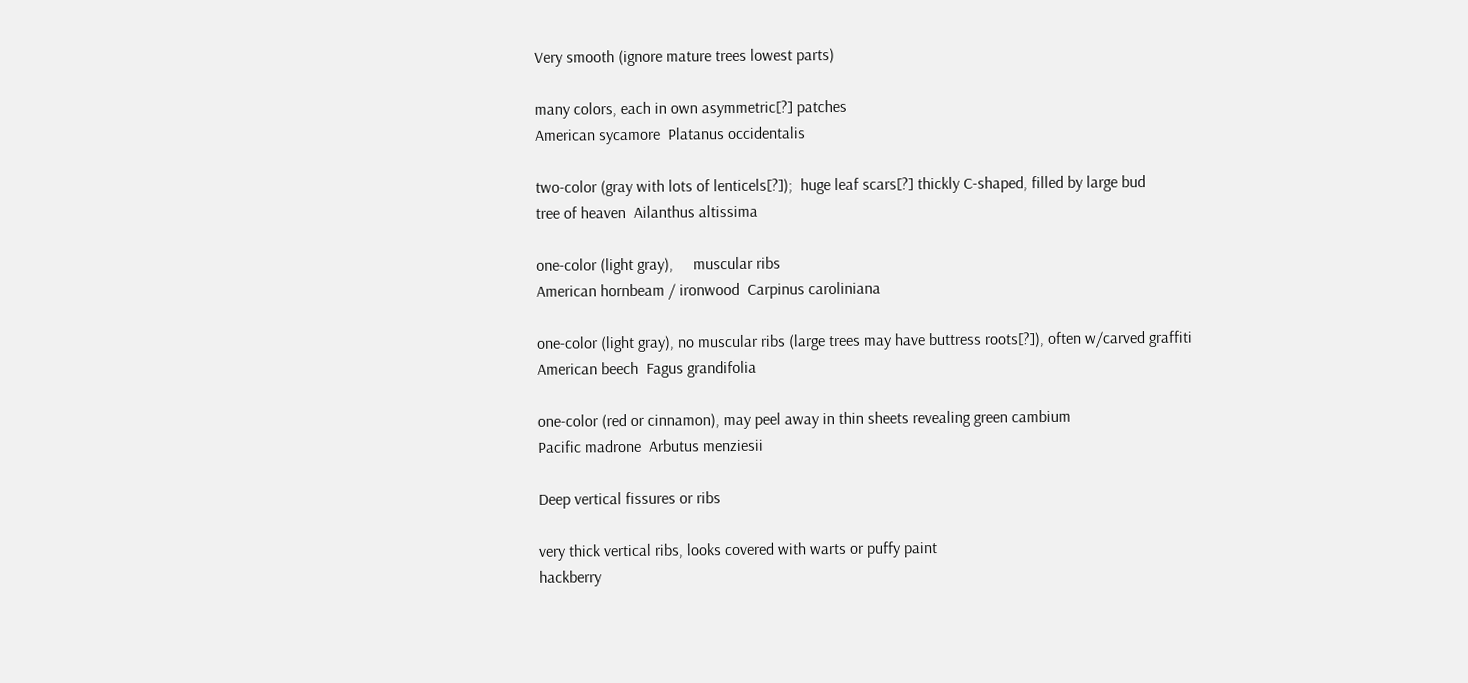Very smooth (ignore mature trees lowest parts)

many colors, each in own asymmetric[?] patches
American sycamore  Platanus occidentalis

two-color (gray with lots of lenticels[?]);  huge leaf scars[?] thickly C-shaped, filled by large bud
tree of heaven  Ailanthus altissima

one-color (light gray),     muscular ribs
American hornbeam / ironwood  Carpinus caroliniana

one-color (light gray), no muscular ribs (large trees may have buttress roots[?]), often w/carved graffiti
American beech  Fagus grandifolia

one-color (red or cinnamon), may peel away in thin sheets revealing green cambium
Pacific madrone  Arbutus menziesii

Deep vertical fissures or ribs

very thick vertical ribs, looks covered with warts or puffy paint
hackberry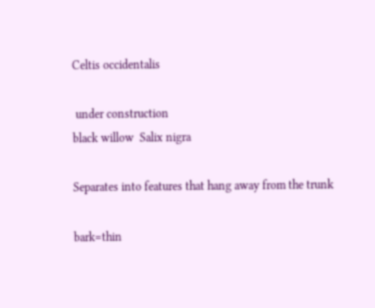Celtis occidentalis

 under construction
black willow  Salix nigra

Separates into features that hang away from the trunk

bark=thin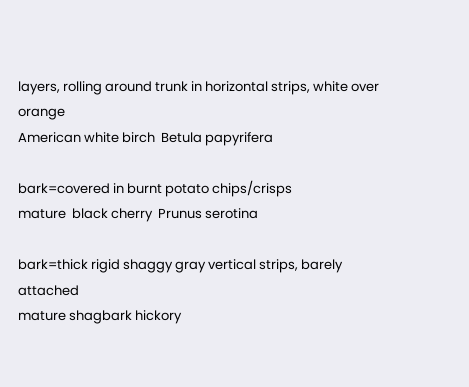layers, rolling around trunk in horizontal strips, white over orange
American white birch  Betula papyrifera

bark=covered in burnt potato chips/crisps
mature  black cherry  Prunus serotina

bark=thick rigid shaggy gray vertical strips, barely attached
mature shagbark hickory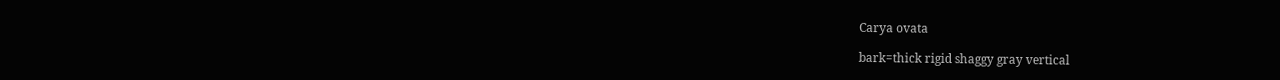Carya ovata

bark=thick rigid shaggy gray vertical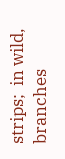strips;  in wild, branches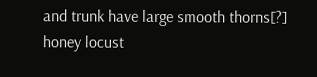and trunk have large smooth thorns[?]
honey locust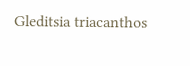Gleditsia triacanthos